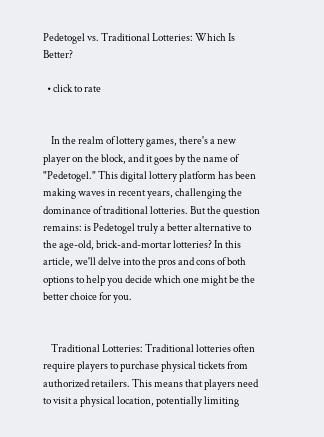Pedetogel vs. Traditional Lotteries: Which Is Better?

  • click to rate


    In the realm of lottery games, there's a new player on the block, and it goes by the name of "Pedetogel." This digital lottery platform has been making waves in recent years, challenging the dominance of traditional lotteries. But the question remains: is Pedetogel truly a better alternative to the age-old, brick-and-mortar lotteries? In this article, we'll delve into the pros and cons of both options to help you decide which one might be the better choice for you.


    Traditional Lotteries: Traditional lotteries often require players to purchase physical tickets from authorized retailers. This means that players need to visit a physical location, potentially limiting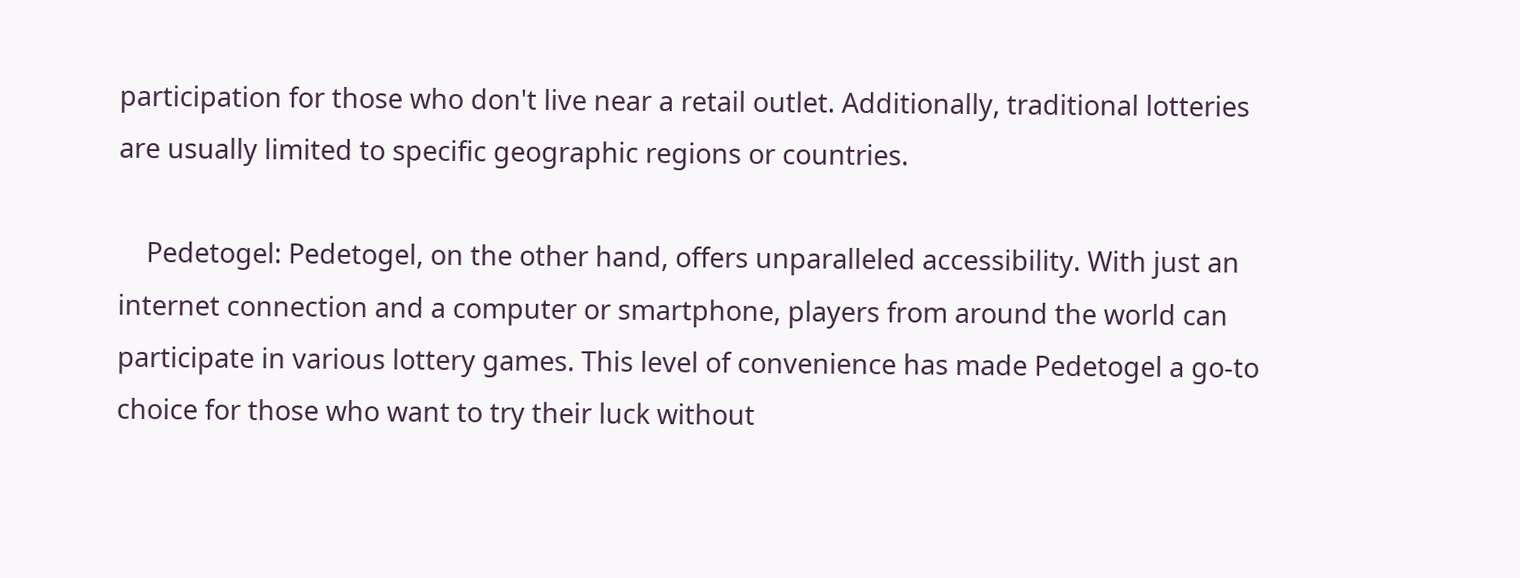participation for those who don't live near a retail outlet. Additionally, traditional lotteries are usually limited to specific geographic regions or countries.

    Pedetogel: Pedetogel, on the other hand, offers unparalleled accessibility. With just an internet connection and a computer or smartphone, players from around the world can participate in various lottery games. This level of convenience has made Pedetogel a go-to choice for those who want to try their luck without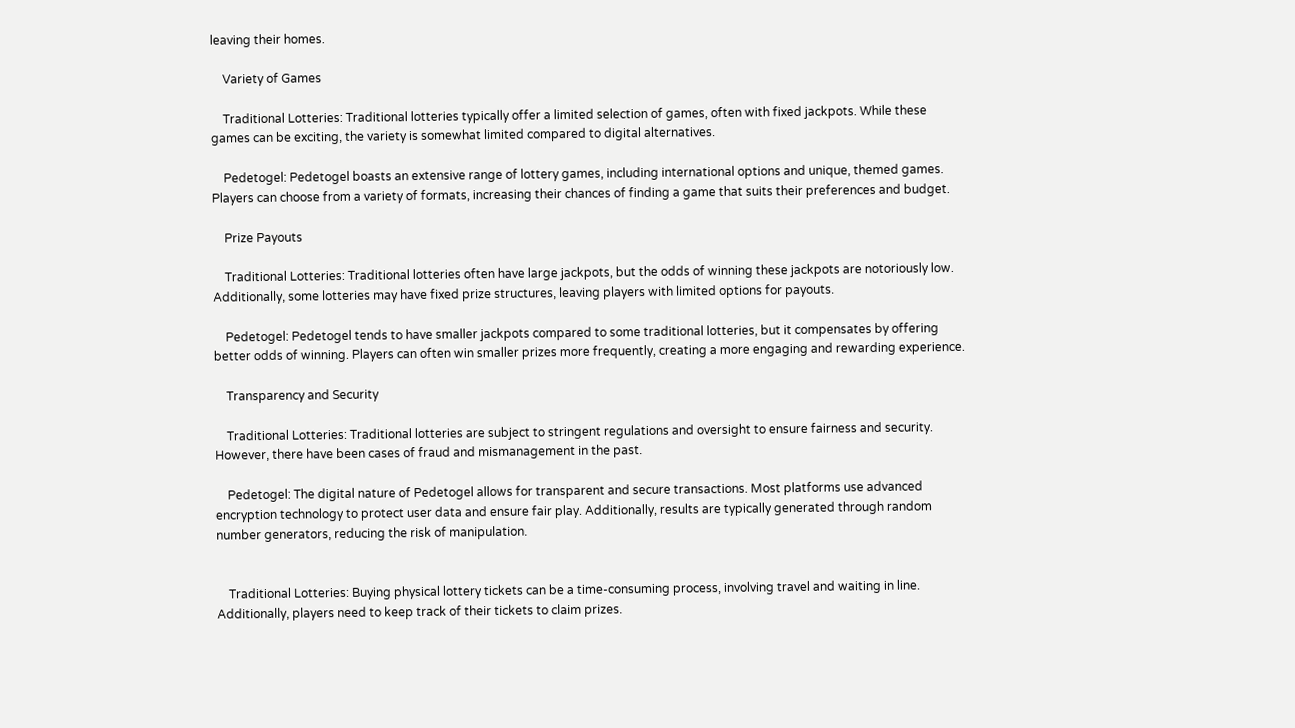leaving their homes.

    Variety of Games

    Traditional Lotteries: Traditional lotteries typically offer a limited selection of games, often with fixed jackpots. While these games can be exciting, the variety is somewhat limited compared to digital alternatives.

    Pedetogel: Pedetogel boasts an extensive range of lottery games, including international options and unique, themed games. Players can choose from a variety of formats, increasing their chances of finding a game that suits their preferences and budget.

    Prize Payouts

    Traditional Lotteries: Traditional lotteries often have large jackpots, but the odds of winning these jackpots are notoriously low. Additionally, some lotteries may have fixed prize structures, leaving players with limited options for payouts.

    Pedetogel: Pedetogel tends to have smaller jackpots compared to some traditional lotteries, but it compensates by offering better odds of winning. Players can often win smaller prizes more frequently, creating a more engaging and rewarding experience.

    Transparency and Security

    Traditional Lotteries: Traditional lotteries are subject to stringent regulations and oversight to ensure fairness and security. However, there have been cases of fraud and mismanagement in the past.

    Pedetogel: The digital nature of Pedetogel allows for transparent and secure transactions. Most platforms use advanced encryption technology to protect user data and ensure fair play. Additionally, results are typically generated through random number generators, reducing the risk of manipulation.


    Traditional Lotteries: Buying physical lottery tickets can be a time-consuming process, involving travel and waiting in line. Additionally, players need to keep track of their tickets to claim prizes.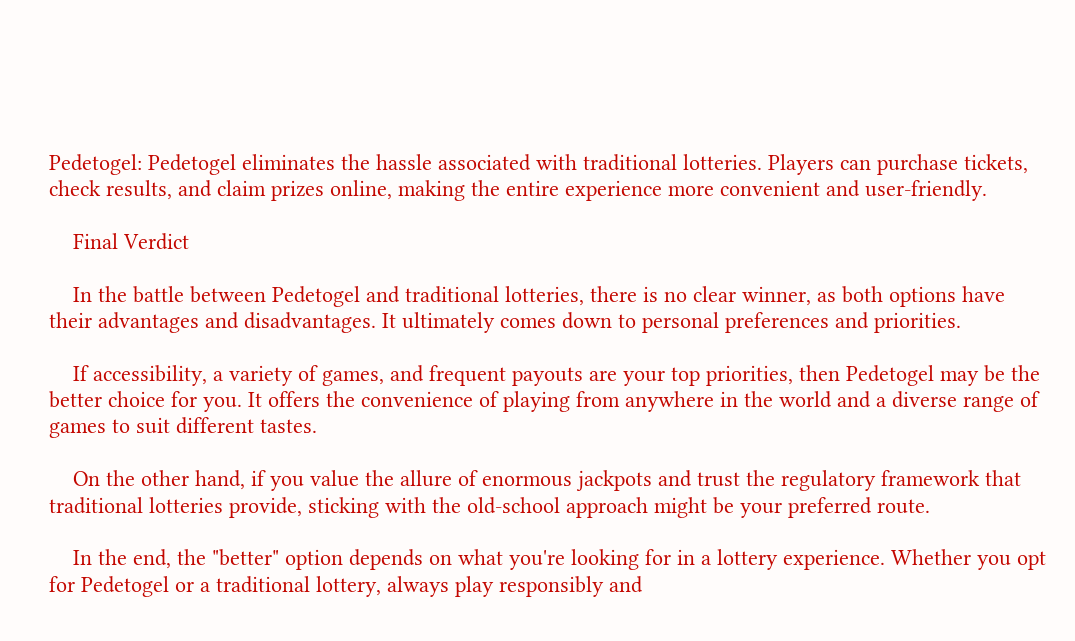Pedetogel: Pedetogel eliminates the hassle associated with traditional lotteries. Players can purchase tickets, check results, and claim prizes online, making the entire experience more convenient and user-friendly.

    Final Verdict

    In the battle between Pedetogel and traditional lotteries, there is no clear winner, as both options have their advantages and disadvantages. It ultimately comes down to personal preferences and priorities.

    If accessibility, a variety of games, and frequent payouts are your top priorities, then Pedetogel may be the better choice for you. It offers the convenience of playing from anywhere in the world and a diverse range of games to suit different tastes.

    On the other hand, if you value the allure of enormous jackpots and trust the regulatory framework that traditional lotteries provide, sticking with the old-school approach might be your preferred route.

    In the end, the "better" option depends on what you're looking for in a lottery experience. Whether you opt for Pedetogel or a traditional lottery, always play responsibly and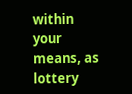within your means, as lottery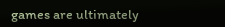games are ultimately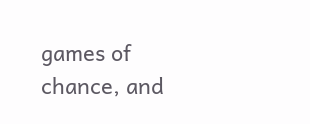games of chance, and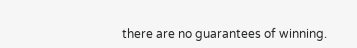there are no guarantees of winning.